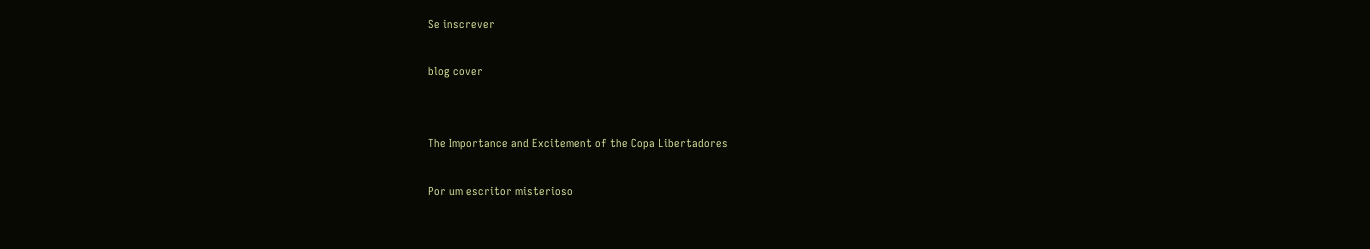Se inscrever

blog cover


The Importance and Excitement of the Copa Libertadores

Por um escritor misterioso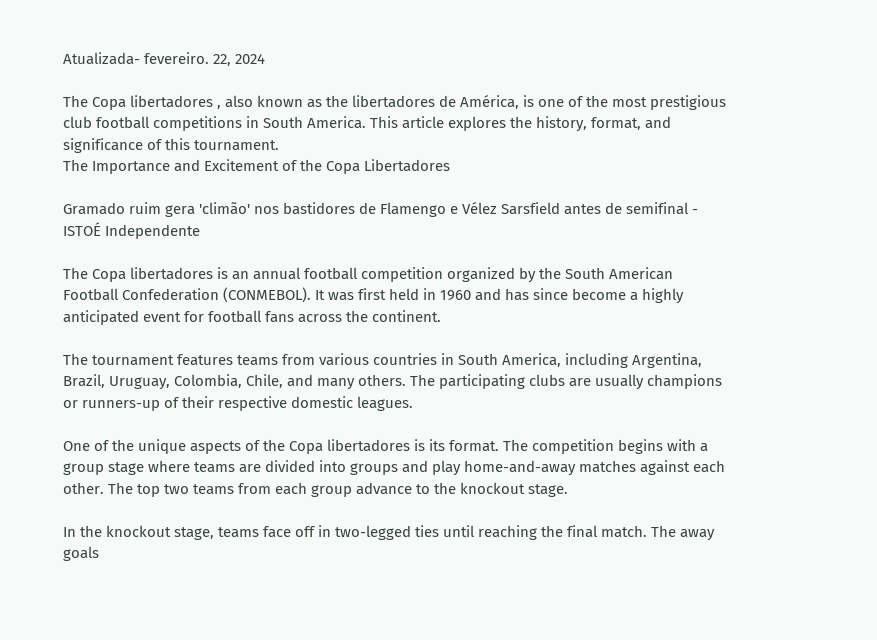Atualizada- fevereiro. 22, 2024

The Copa libertadores , also known as the libertadores de América, is one of the most prestigious club football competitions in South America. This article explores the history, format, and significance of this tournament.
The Importance and Excitement of the Copa Libertadores

Gramado ruim gera 'climão' nos bastidores de Flamengo e Vélez Sarsfield antes de semifinal - ISTOÉ Independente

The Copa libertadores is an annual football competition organized by the South American Football Confederation (CONMEBOL). It was first held in 1960 and has since become a highly anticipated event for football fans across the continent.

The tournament features teams from various countries in South America, including Argentina, Brazil, Uruguay, Colombia, Chile, and many others. The participating clubs are usually champions or runners-up of their respective domestic leagues.

One of the unique aspects of the Copa libertadores is its format. The competition begins with a group stage where teams are divided into groups and play home-and-away matches against each other. The top two teams from each group advance to the knockout stage.

In the knockout stage, teams face off in two-legged ties until reaching the final match. The away goals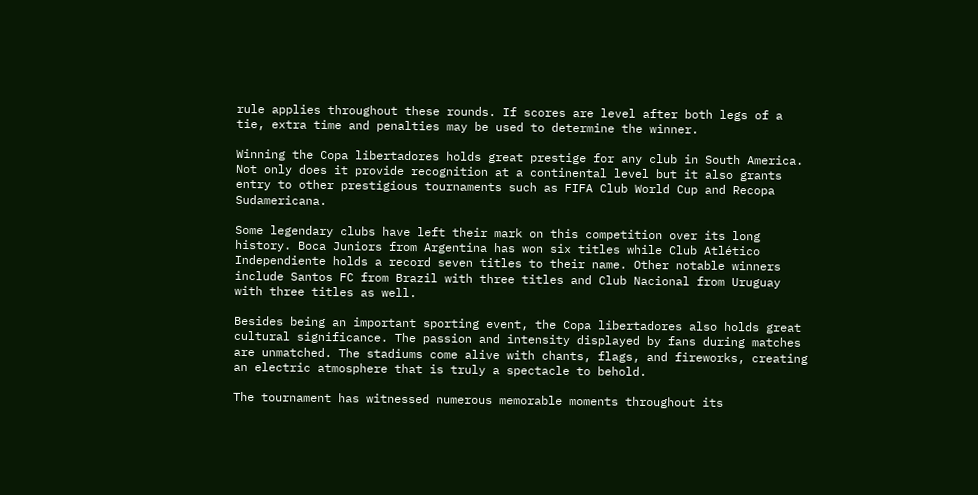rule applies throughout these rounds. If scores are level after both legs of a tie, extra time and penalties may be used to determine the winner.

Winning the Copa libertadores holds great prestige for any club in South America. Not only does it provide recognition at a continental level but it also grants entry to other prestigious tournaments such as FIFA Club World Cup and Recopa Sudamericana.

Some legendary clubs have left their mark on this competition over its long history. Boca Juniors from Argentina has won six titles while Club Atlético Independiente holds a record seven titles to their name. Other notable winners include Santos FC from Brazil with three titles and Club Nacional from Uruguay with three titles as well.

Besides being an important sporting event, the Copa libertadores also holds great cultural significance. The passion and intensity displayed by fans during matches are unmatched. The stadiums come alive with chants, flags, and fireworks, creating an electric atmosphere that is truly a spectacle to behold.

The tournament has witnessed numerous memorable moments throughout its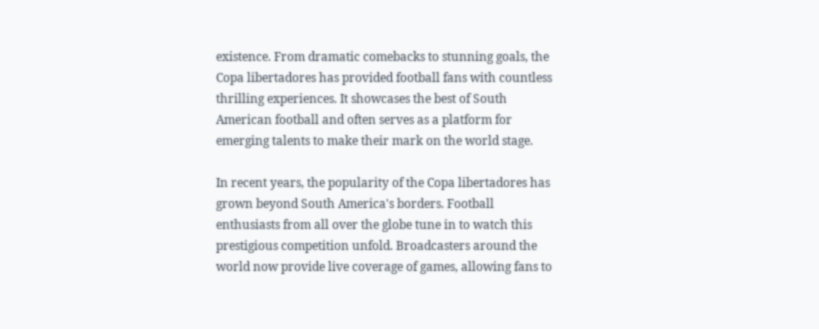existence. From dramatic comebacks to stunning goals, the Copa libertadores has provided football fans with countless thrilling experiences. It showcases the best of South American football and often serves as a platform for emerging talents to make their mark on the world stage.

In recent years, the popularity of the Copa libertadores has grown beyond South America's borders. Football enthusiasts from all over the globe tune in to watch this prestigious competition unfold. Broadcasters around the world now provide live coverage of games, allowing fans to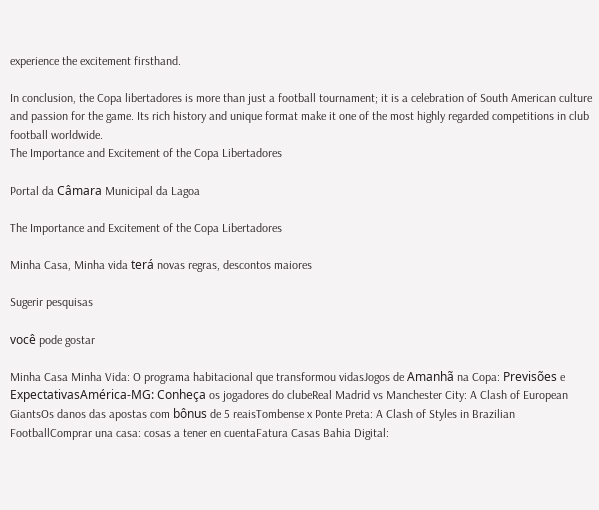experience the excitement firsthand.

In conclusion, the Copa libertadores is more than just a football tournament; it is a celebration of South American culture and passion for the game. Its rich history and unique format make it one of the most highly regarded competitions in club football worldwide.
The Importance and Excitement of the Copa Libertadores

Portal da Câmara Municipal da Lagoa

The Importance and Excitement of the Copa Libertadores

Minha Casa, Minha vida terá novas regras, descontos maiores

Sugerir pesquisas

você pode gostar

Minha Casa Minha Vida: O programa habitacional que transformou vidasJogos de Amanhã na Copa: Previsões e ExpectativasAmérica-MG: Conheça os jogadores do clubeReal Madrid vs Manchester City: A Clash of European GiantsOs danos das apostas com bônus de 5 reaisTombense x Ponte Preta: A Clash of Styles in Brazilian FootballComprar una casa: cosas a tener en cuentaFatura Casas Bahia Digital: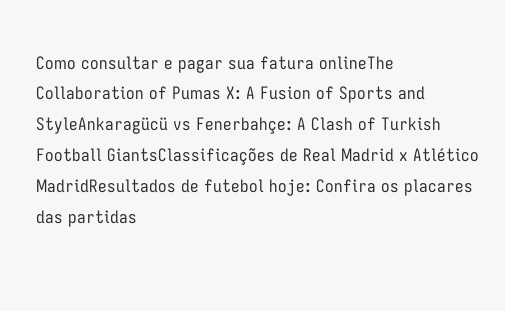Como consultar e pagar sua fatura onlineThe Collaboration of Pumas X: A Fusion of Sports and StyleAnkaragücü vs Fenerbahçe: A Clash of Turkish Football GiantsClassificações de Real Madrid x Atlético MadridResultados de futebol hoje: Confira os placares das partidas